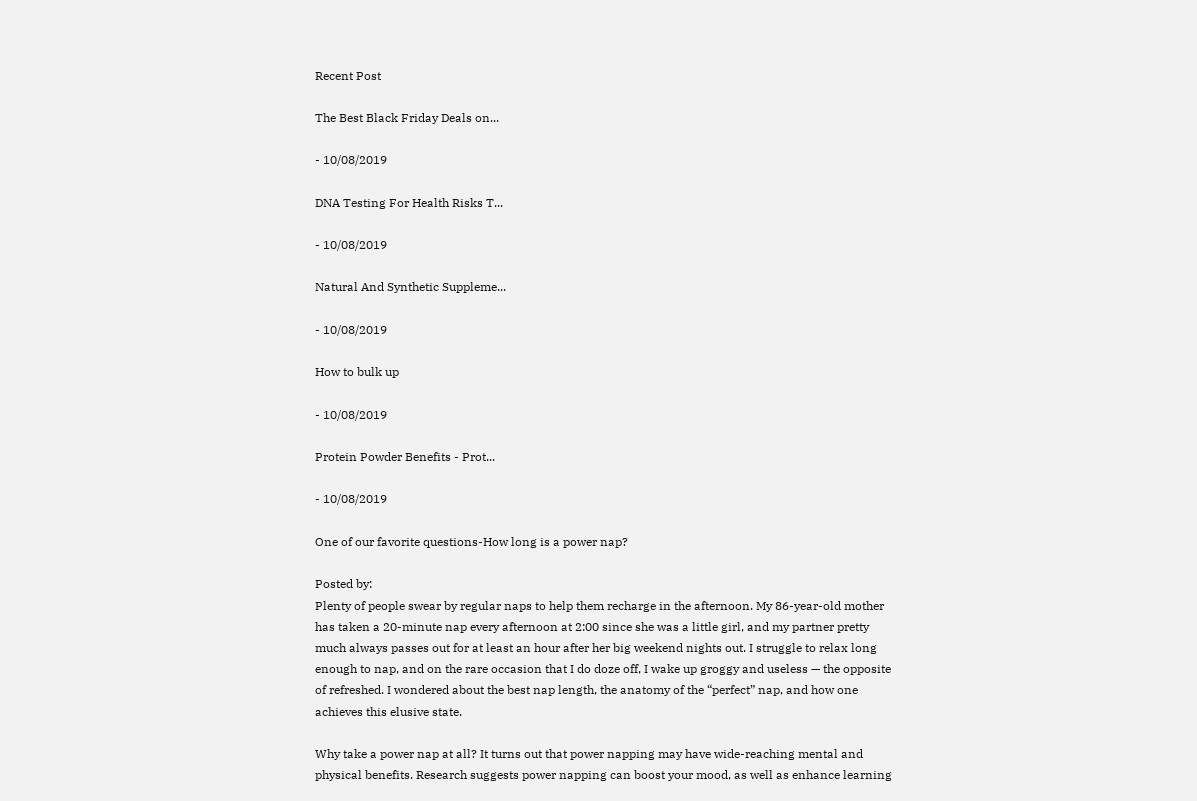Recent Post

The Best Black Friday Deals on...

- 10/08/2019

DNA Testing For Health Risks T...

- 10/08/2019

Natural And Synthetic Suppleme...

- 10/08/2019

How to bulk up

- 10/08/2019

Protein Powder Benefits - Prot...

- 10/08/2019

One of our favorite questions-How long is a power nap?

Posted by:
Plenty of people swear by regular naps to help them recharge in the afternoon. My 86-year-old mother has taken a 20-minute nap every afternoon at 2:00 since she was a little girl, and my partner pretty much always passes out for at least an hour after her big weekend nights out. I struggle to relax long enough to nap, and on the rare occasion that I do doze off, I wake up groggy and useless — the opposite of refreshed. I wondered about the best nap length, the anatomy of the “perfect” nap, and how one achieves this elusive state.

Why take a power nap at all? It turns out that power napping may have wide-reaching mental and physical benefits. Research suggests power napping can boost your mood, as well as enhance learning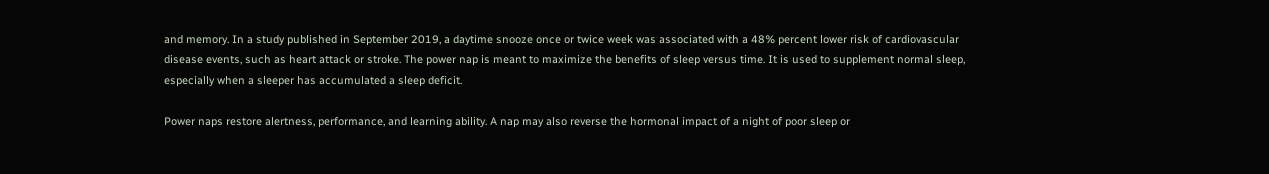and memory. In a study published in September 2019, a daytime snooze once or twice week was associated with a 48% percent lower risk of cardiovascular disease events, such as heart attack or stroke. The power nap is meant to maximize the benefits of sleep versus time. It is used to supplement normal sleep, especially when a sleeper has accumulated a sleep deficit.

Power naps restore alertness, performance, and learning ability. A nap may also reverse the hormonal impact of a night of poor sleep or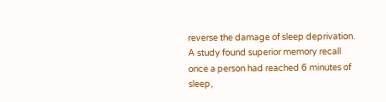reverse the damage of sleep deprivation. A study found superior memory recall once a person had reached 6 minutes of sleep,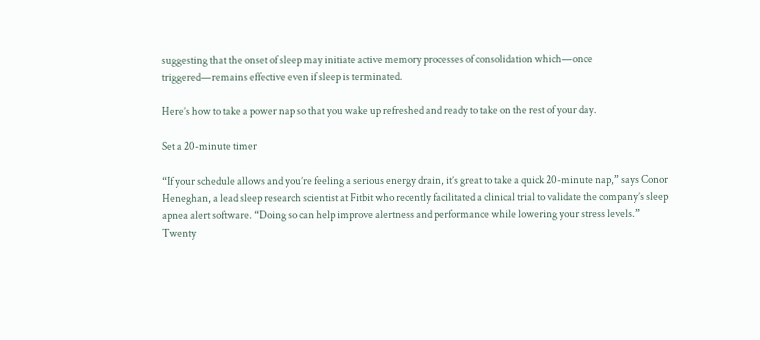suggesting that the onset of sleep may initiate active memory processes of consolidation which—once triggered—remains effective even if sleep is terminated.

Here’s how to take a power nap so that you wake up refreshed and ready to take on the rest of your day.

Set a 20-minute timer

“If your schedule allows and you’re feeling a serious energy drain, it’s great to take a quick 20-minute nap,” says Conor Heneghan, a lead sleep research scientist at Fitbit who recently facilitated a clinical trial to validate the company’s sleep apnea alert software. “Doing so can help improve alertness and performance while lowering your stress levels.” Twenty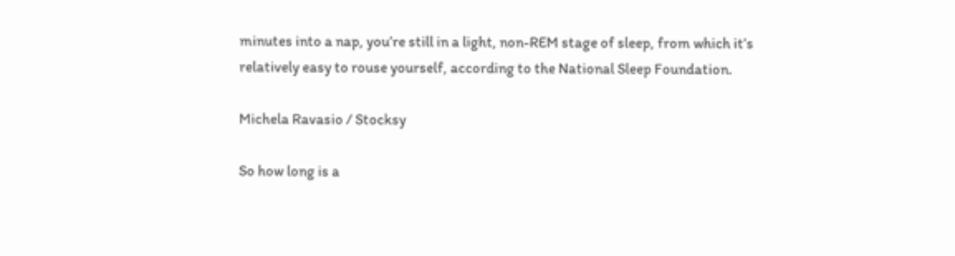minutes into a nap, you’re still in a light, non-REM stage of sleep, from which it’s relatively easy to rouse yourself, according to the National Sleep Foundation.

Michela Ravasio / Stocksy

So how long is a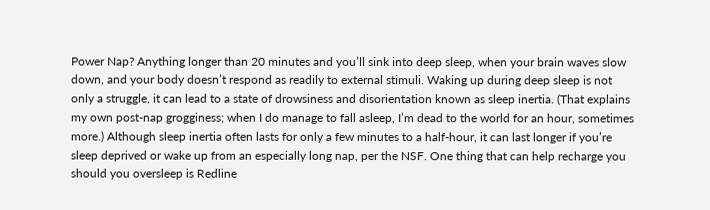Power Nap? Anything longer than 20 minutes and you’ll sink into deep sleep, when your brain waves slow down, and your body doesn’t respond as readily to external stimuli. Waking up during deep sleep is not only a struggle, it can lead to a state of drowsiness and disorientation known as sleep inertia. (That explains my own post-nap grogginess; when I do manage to fall asleep, I’m dead to the world for an hour, sometimes more.) Although sleep inertia often lasts for only a few minutes to a half-hour, it can last longer if you’re sleep deprived or wake up from an especially long nap, per the NSF. One thing that can help recharge you should you oversleep is Redline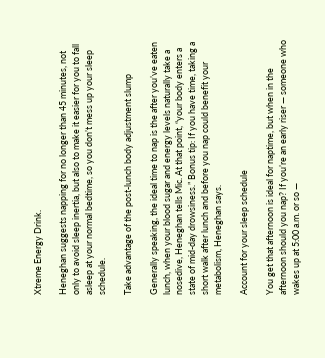Xtreme Energy Drink.

Heneghan suggests napping for no longer than 45 minutes, not only to avoid sleep inertia, but also to make it easier for you to fall asleep at your normal bedtime, so you don’t mess up your sleep schedule.

Take advantage of the post-lunch body adjustment slump

Generally speaking, the ideal time to nap is the after you’ve eaten lunch, when your blood sugar and energy levels naturally take a nosedive, Heneghan tells Mic. At that point, “your body enters a state of mid-day drowsiness.” Bonus tip: If you have time, taking a short walk after lunch and before you nap could benefit your metabolism, Heneghan says.

Account for your sleep schedule

You get that afternoon is ideal for naptime, but when in the afternoon should you nap? If you’re an early riser — someone who wakes up at 5:00 a.m. or so —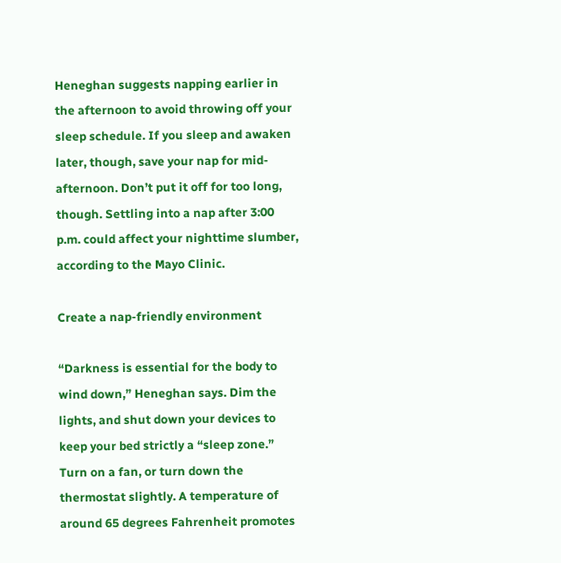Heneghan suggests napping earlier in the afternoon to avoid throwing off your sleep schedule. If you sleep and awaken later, though, save your nap for mid-afternoon. Don’t put it off for too long, though. Settling into a nap after 3:00 p.m. could affect your nighttime slumber, according to the Mayo Clinic.

Create a nap-friendly environment

“Darkness is essential for the body to wind down,” Heneghan says. Dim the lights, and shut down your devices to keep your bed strictly a “sleep zone.” Turn on a fan, or turn down the thermostat slightly. A temperature of around 65 degrees Fahrenheit promotes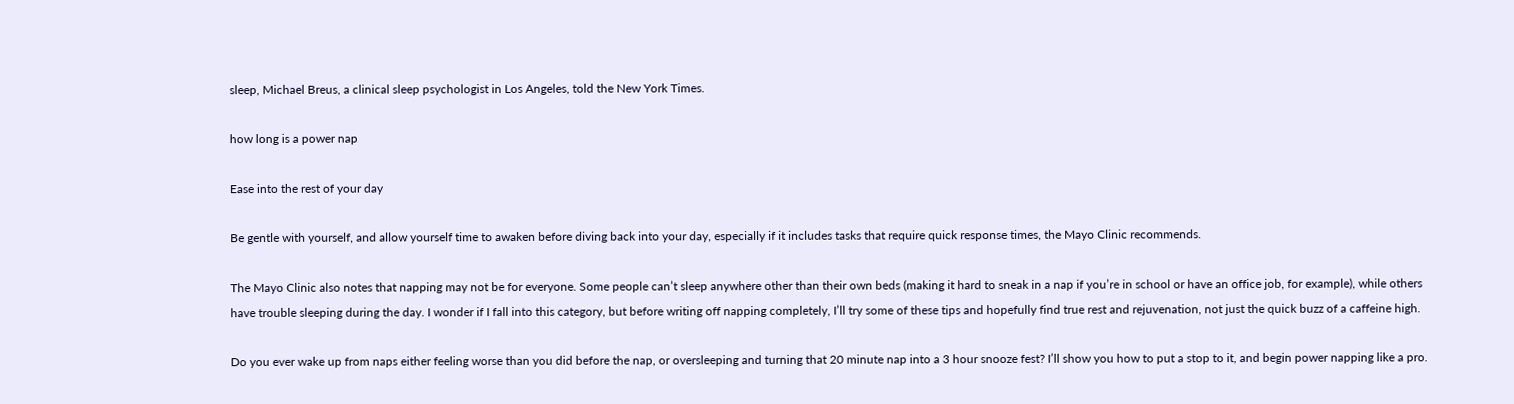sleep, Michael Breus, a clinical sleep psychologist in Los Angeles, told the New York Times.

how long is a power nap

Ease into the rest of your day

Be gentle with yourself, and allow yourself time to awaken before diving back into your day, especially if it includes tasks that require quick response times, the Mayo Clinic recommends.

The Mayo Clinic also notes that napping may not be for everyone. Some people can’t sleep anywhere other than their own beds (making it hard to sneak in a nap if you’re in school or have an office job, for example), while others have trouble sleeping during the day. I wonder if I fall into this category, but before writing off napping completely, I’ll try some of these tips and hopefully find true rest and rejuvenation, not just the quick buzz of a caffeine high.

Do you ever wake up from naps either feeling worse than you did before the nap, or oversleeping and turning that 20 minute nap into a 3 hour snooze fest? I’ll show you how to put a stop to it, and begin power napping like a pro.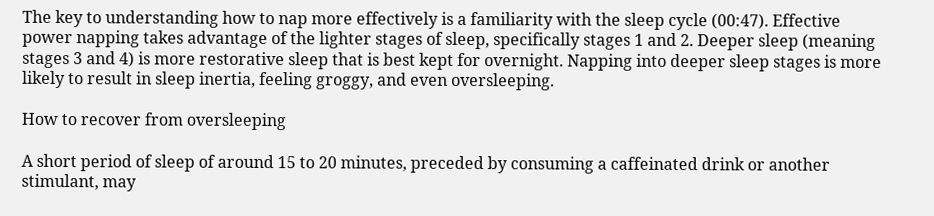The key to understanding how to nap more effectively is a familiarity with the sleep cycle (00:47). Effective power napping takes advantage of the lighter stages of sleep, specifically stages 1 and 2. Deeper sleep (meaning stages 3 and 4) is more restorative sleep that is best kept for overnight. Napping into deeper sleep stages is more likely to result in sleep inertia, feeling groggy, and even oversleeping.

How to recover from oversleeping

A short period of sleep of around 15 to 20 minutes, preceded by consuming a caffeinated drink or another stimulant, may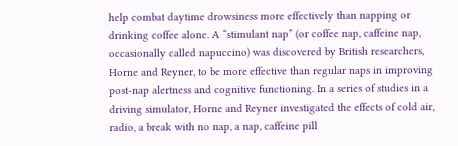help combat daytime drowsiness more effectively than napping or drinking coffee alone. A “stimulant nap” (or coffee nap, caffeine nap, occasionally called napuccino) was discovered by British researchers, Horne and Reyner, to be more effective than regular naps in improving post-nap alertness and cognitive functioning. In a series of studies in a driving simulator, Horne and Reyner investigated the effects of cold air, radio, a break with no nap, a nap, caffeine pill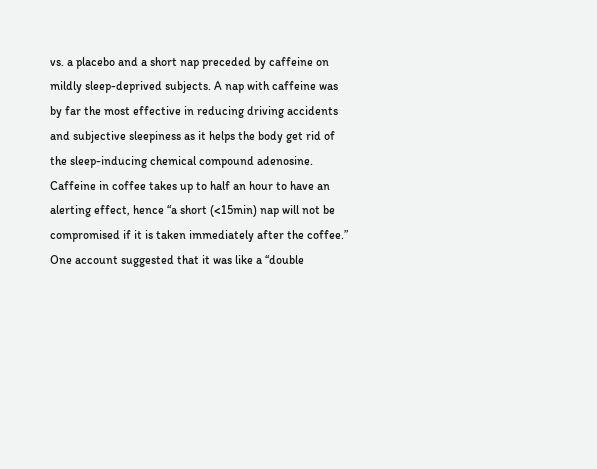vs. a placebo and a short nap preceded by caffeine on mildly sleep-deprived subjects. A nap with caffeine was by far the most effective in reducing driving accidents and subjective sleepiness as it helps the body get rid of the sleep-inducing chemical compound adenosine. Caffeine in coffee takes up to half an hour to have an alerting effect, hence “a short (<15min) nap will not be compromised if it is taken immediately after the coffee.” One account suggested that it was like a “double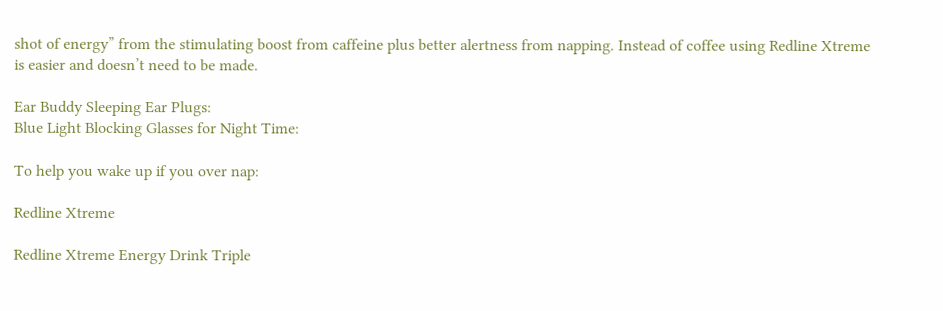shot of energy” from the stimulating boost from caffeine plus better alertness from napping. Instead of coffee using Redline Xtreme is easier and doesn’t need to be made.

Ear Buddy Sleeping Ear Plugs:
Blue Light Blocking Glasses for Night Time:

To help you wake up if you over nap:

Redline Xtreme

Redline Xtreme Energy Drink Triple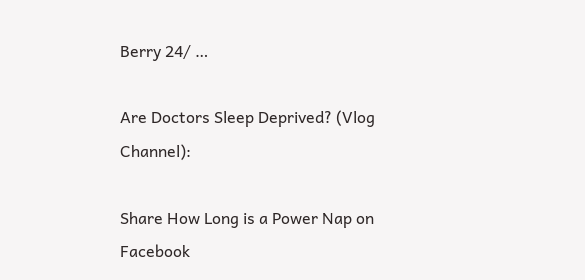Berry 24/ …

Are Doctors Sleep Deprived? (Vlog Channel):

Share How Long is a Power Nap on Facebook